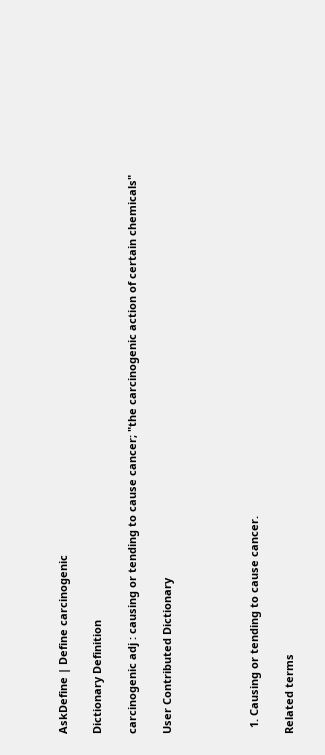AskDefine | Define carcinogenic

Dictionary Definition

carcinogenic adj : causing or tending to cause cancer; "the carcinogenic action of certain chemicals"

User Contributed Dictionary




  1. Causing or tending to cause cancer.

Related terms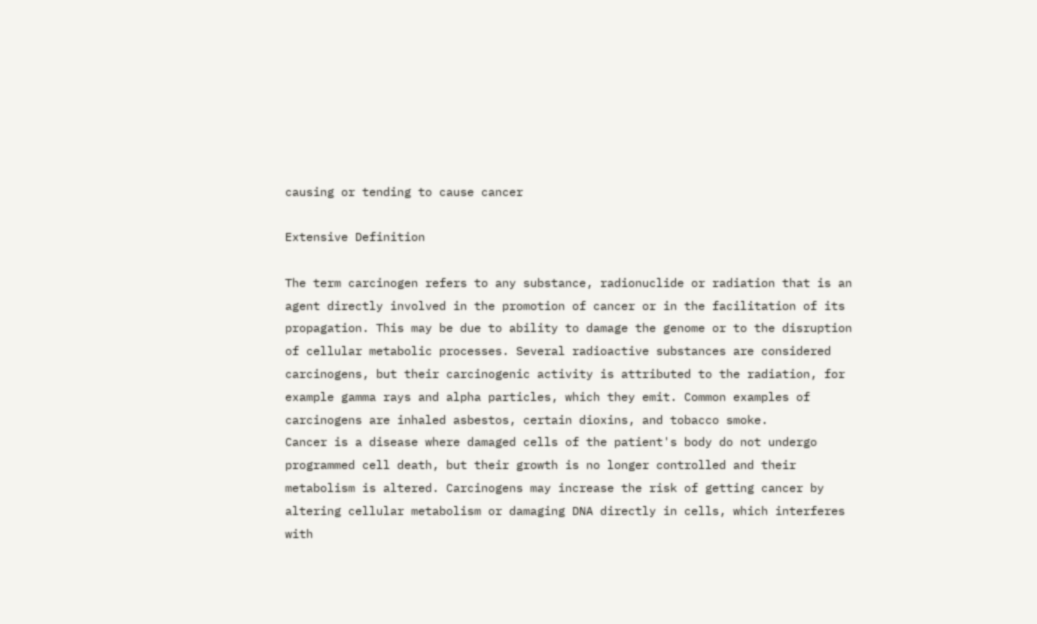causing or tending to cause cancer

Extensive Definition

The term carcinogen refers to any substance, radionuclide or radiation that is an agent directly involved in the promotion of cancer or in the facilitation of its propagation. This may be due to ability to damage the genome or to the disruption of cellular metabolic processes. Several radioactive substances are considered carcinogens, but their carcinogenic activity is attributed to the radiation, for example gamma rays and alpha particles, which they emit. Common examples of carcinogens are inhaled asbestos, certain dioxins, and tobacco smoke.
Cancer is a disease where damaged cells of the patient's body do not undergo programmed cell death, but their growth is no longer controlled and their metabolism is altered. Carcinogens may increase the risk of getting cancer by altering cellular metabolism or damaging DNA directly in cells, which interferes with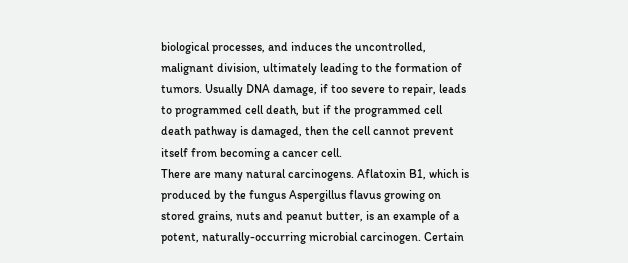biological processes, and induces the uncontrolled, malignant division, ultimately leading to the formation of tumors. Usually DNA damage, if too severe to repair, leads to programmed cell death, but if the programmed cell death pathway is damaged, then the cell cannot prevent itself from becoming a cancer cell.
There are many natural carcinogens. Aflatoxin B1, which is produced by the fungus Aspergillus flavus growing on stored grains, nuts and peanut butter, is an example of a potent, naturally-occurring microbial carcinogen. Certain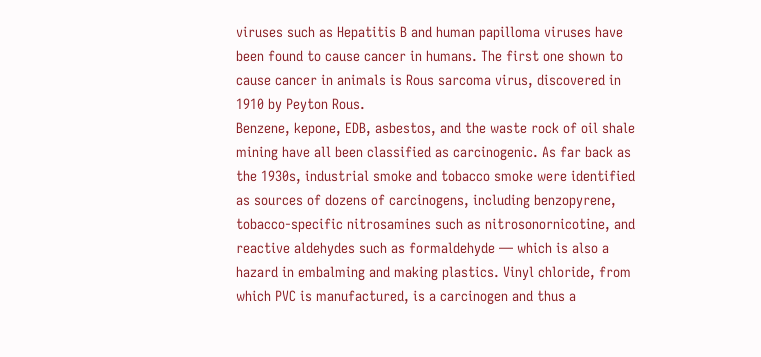viruses such as Hepatitis B and human papilloma viruses have been found to cause cancer in humans. The first one shown to cause cancer in animals is Rous sarcoma virus, discovered in 1910 by Peyton Rous.
Benzene, kepone, EDB, asbestos, and the waste rock of oil shale mining have all been classified as carcinogenic. As far back as the 1930s, industrial smoke and tobacco smoke were identified as sources of dozens of carcinogens, including benzopyrene, tobacco-specific nitrosamines such as nitrosonornicotine, and reactive aldehydes such as formaldehyde — which is also a hazard in embalming and making plastics. Vinyl chloride, from which PVC is manufactured, is a carcinogen and thus a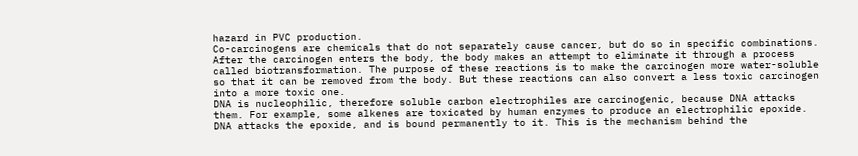hazard in PVC production.
Co-carcinogens are chemicals that do not separately cause cancer, but do so in specific combinations.
After the carcinogen enters the body, the body makes an attempt to eliminate it through a process called biotransformation. The purpose of these reactions is to make the carcinogen more water-soluble so that it can be removed from the body. But these reactions can also convert a less toxic carcinogen into a more toxic one.
DNA is nucleophilic, therefore soluble carbon electrophiles are carcinogenic, because DNA attacks them. For example, some alkenes are toxicated by human enzymes to produce an electrophilic epoxide. DNA attacks the epoxide, and is bound permanently to it. This is the mechanism behind the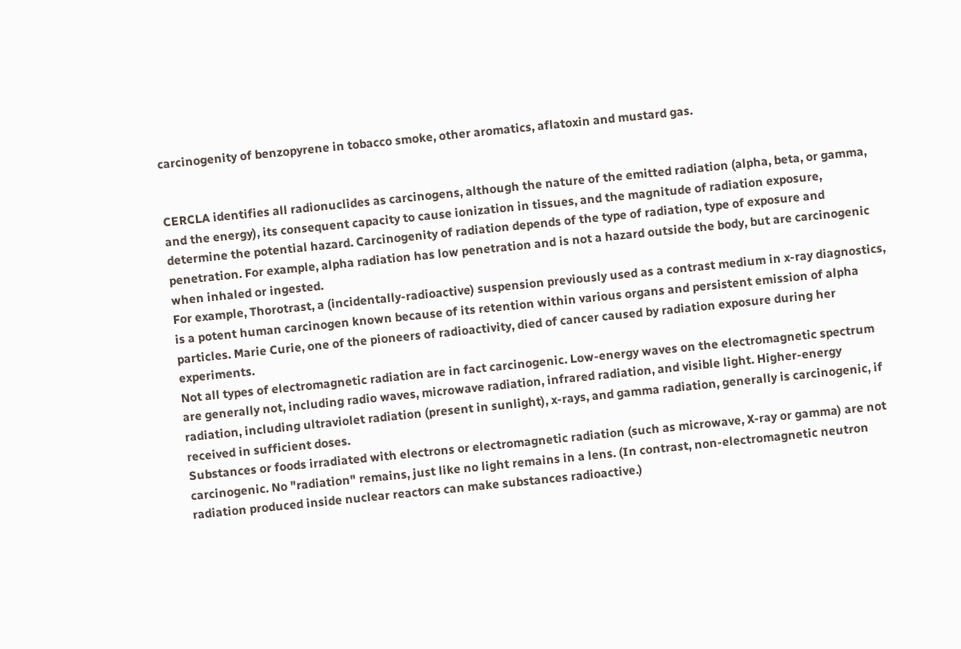carcinogenity of benzopyrene in tobacco smoke, other aromatics, aflatoxin and mustard gas.


CERCLA identifies all radionuclides as carcinogens, although the nature of the emitted radiation (alpha, beta, or gamma, and the energy), its consequent capacity to cause ionization in tissues, and the magnitude of radiation exposure, determine the potential hazard. Carcinogenity of radiation depends of the type of radiation, type of exposure and penetration. For example, alpha radiation has low penetration and is not a hazard outside the body, but are carcinogenic when inhaled or ingested.
For example, Thorotrast, a (incidentally-radioactive) suspension previously used as a contrast medium in x-ray diagnostics, is a potent human carcinogen known because of its retention within various organs and persistent emission of alpha particles. Marie Curie, one of the pioneers of radioactivity, died of cancer caused by radiation exposure during her experiments.
Not all types of electromagnetic radiation are in fact carcinogenic. Low-energy waves on the electromagnetic spectrum are generally not, including radio waves, microwave radiation, infrared radiation, and visible light. Higher-energy radiation, including ultraviolet radiation (present in sunlight), x-rays, and gamma radiation, generally is carcinogenic, if received in sufficient doses.
Substances or foods irradiated with electrons or electromagnetic radiation (such as microwave, X-ray or gamma) are not carcinogenic. No "radiation" remains, just like no light remains in a lens. (In contrast, non-electromagnetic neutron radiation produced inside nuclear reactors can make substances radioactive.)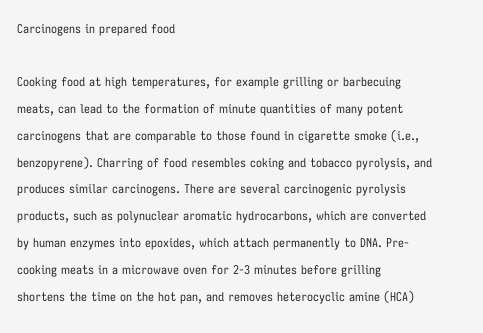Carcinogens in prepared food

Cooking food at high temperatures, for example grilling or barbecuing meats, can lead to the formation of minute quantities of many potent carcinogens that are comparable to those found in cigarette smoke (i.e., benzopyrene). Charring of food resembles coking and tobacco pyrolysis, and produces similar carcinogens. There are several carcinogenic pyrolysis products, such as polynuclear aromatic hydrocarbons, which are converted by human enzymes into epoxides, which attach permanently to DNA. Pre-cooking meats in a microwave oven for 2-3 minutes before grilling shortens the time on the hot pan, and removes heterocyclic amine (HCA)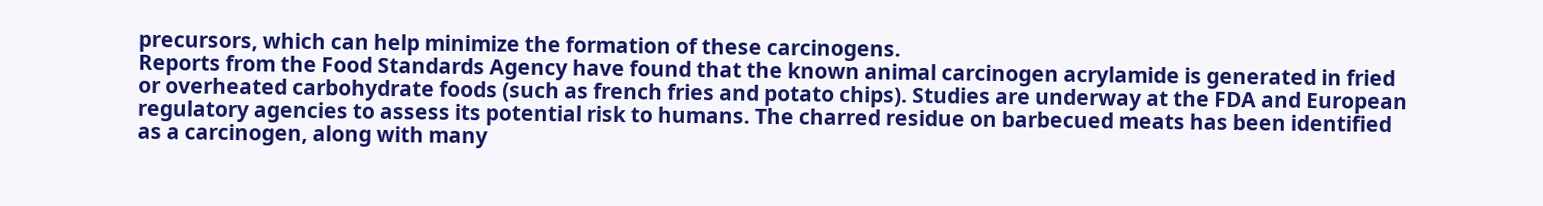precursors, which can help minimize the formation of these carcinogens.
Reports from the Food Standards Agency have found that the known animal carcinogen acrylamide is generated in fried or overheated carbohydrate foods (such as french fries and potato chips). Studies are underway at the FDA and European regulatory agencies to assess its potential risk to humans. The charred residue on barbecued meats has been identified as a carcinogen, along with many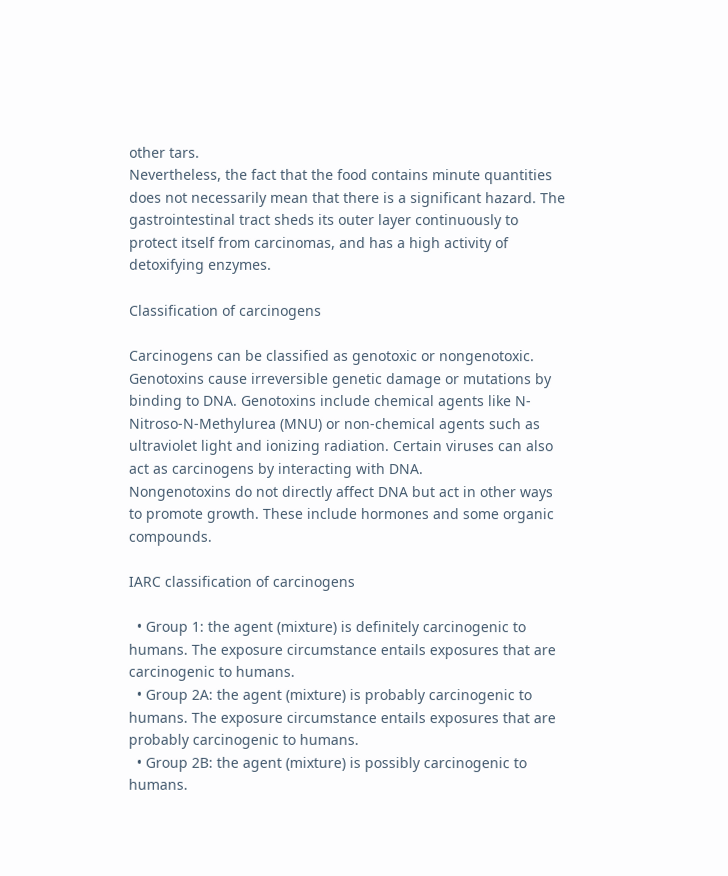other tars.
Nevertheless, the fact that the food contains minute quantities does not necessarily mean that there is a significant hazard. The gastrointestinal tract sheds its outer layer continuously to protect itself from carcinomas, and has a high activity of detoxifying enzymes.

Classification of carcinogens

Carcinogens can be classified as genotoxic or nongenotoxic. Genotoxins cause irreversible genetic damage or mutations by binding to DNA. Genotoxins include chemical agents like N-Nitroso-N-Methylurea (MNU) or non-chemical agents such as ultraviolet light and ionizing radiation. Certain viruses can also act as carcinogens by interacting with DNA.
Nongenotoxins do not directly affect DNA but act in other ways to promote growth. These include hormones and some organic compounds.

IARC classification of carcinogens

  • Group 1: the agent (mixture) is definitely carcinogenic to humans. The exposure circumstance entails exposures that are carcinogenic to humans.
  • Group 2A: the agent (mixture) is probably carcinogenic to humans. The exposure circumstance entails exposures that are probably carcinogenic to humans.
  • Group 2B: the agent (mixture) is possibly carcinogenic to humans.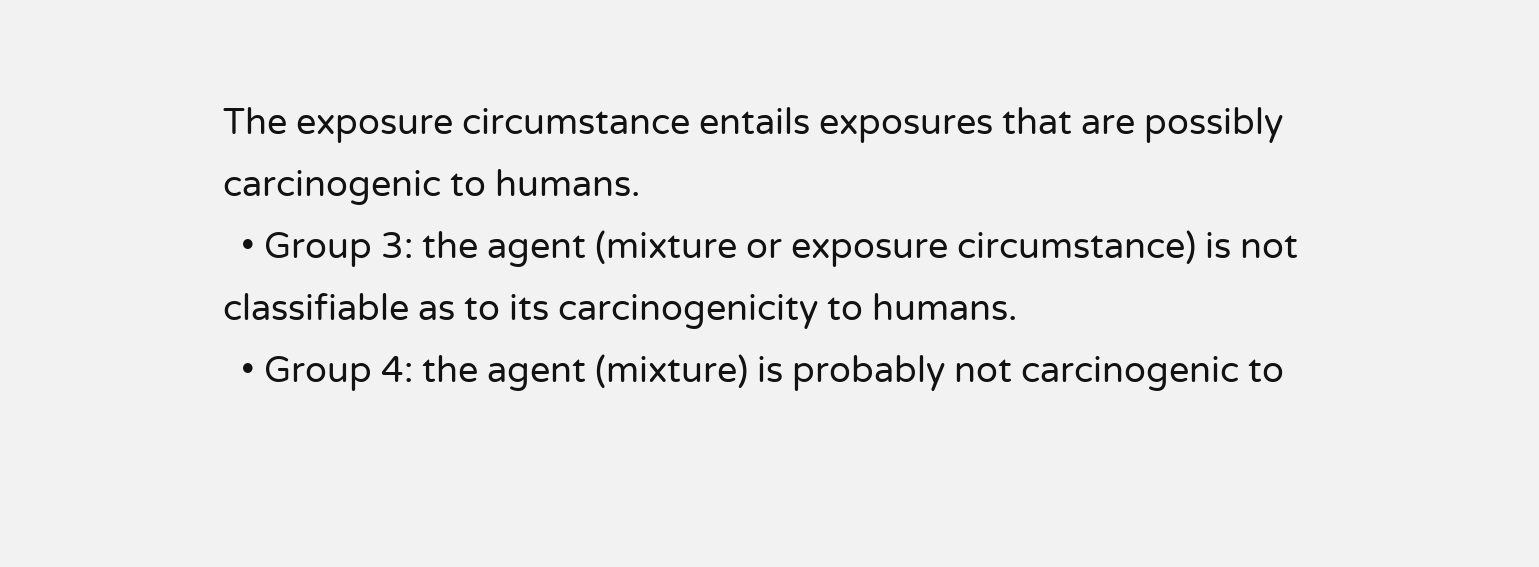The exposure circumstance entails exposures that are possibly carcinogenic to humans.
  • Group 3: the agent (mixture or exposure circumstance) is not classifiable as to its carcinogenicity to humans.
  • Group 4: the agent (mixture) is probably not carcinogenic to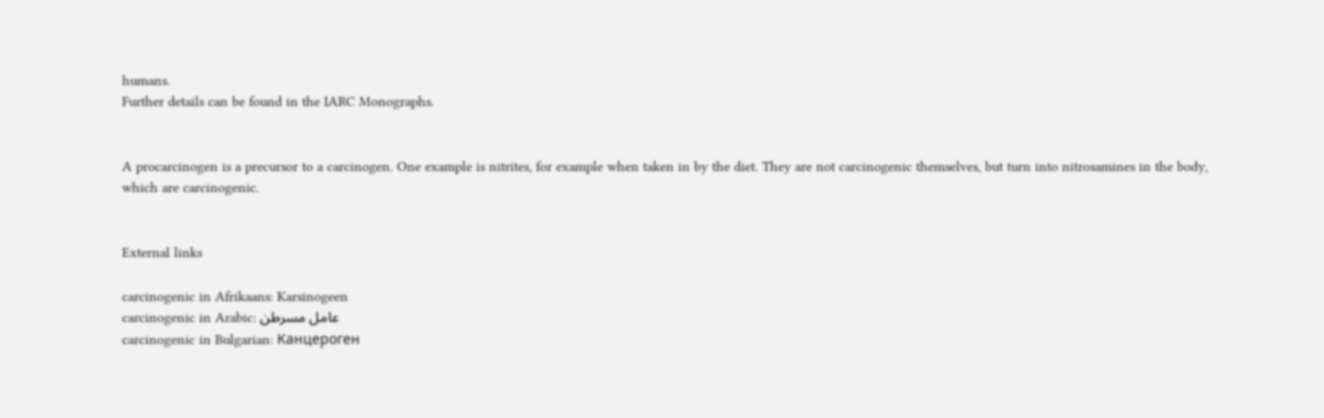humans.
Further details can be found in the IARC Monographs.


A procarcinogen is a precursor to a carcinogen. One example is nitrites, for example when taken in by the diet. They are not carcinogenic themselves, but turn into nitrosamines in the body, which are carcinogenic.


External links

carcinogenic in Afrikaans: Karsinogeen
carcinogenic in Arabic: عامل مسرطن
carcinogenic in Bulgarian: Канцероген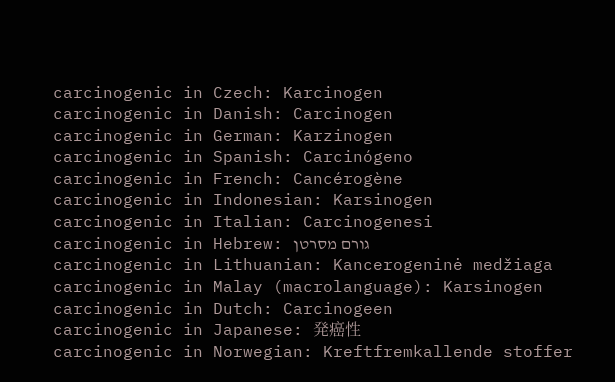carcinogenic in Czech: Karcinogen
carcinogenic in Danish: Carcinogen
carcinogenic in German: Karzinogen
carcinogenic in Spanish: Carcinógeno
carcinogenic in French: Cancérogène
carcinogenic in Indonesian: Karsinogen
carcinogenic in Italian: Carcinogenesi
carcinogenic in Hebrew: גורם מסרטן
carcinogenic in Lithuanian: Kancerogeninė medžiaga
carcinogenic in Malay (macrolanguage): Karsinogen
carcinogenic in Dutch: Carcinogeen
carcinogenic in Japanese: 発癌性
carcinogenic in Norwegian: Kreftfremkallende stoffer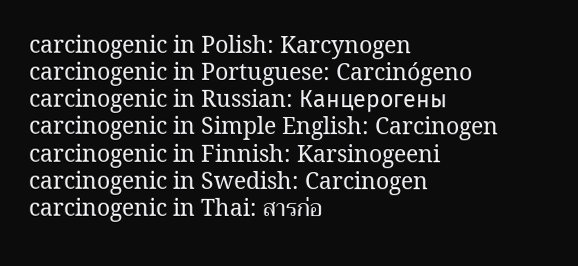carcinogenic in Polish: Karcynogen
carcinogenic in Portuguese: Carcinógeno
carcinogenic in Russian: Канцерогены
carcinogenic in Simple English: Carcinogen
carcinogenic in Finnish: Karsinogeeni
carcinogenic in Swedish: Carcinogen
carcinogenic in Thai: สารก่อ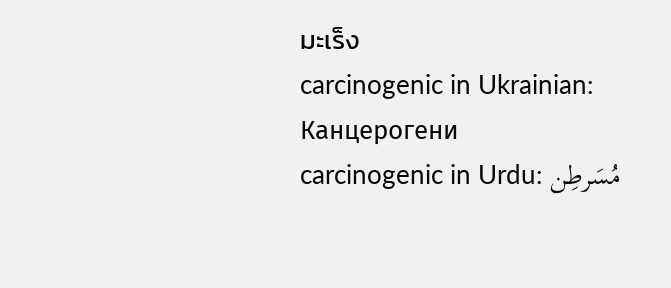มะเร็ง
carcinogenic in Ukrainian: Канцерогени
carcinogenic in Urdu: مُسَرطِن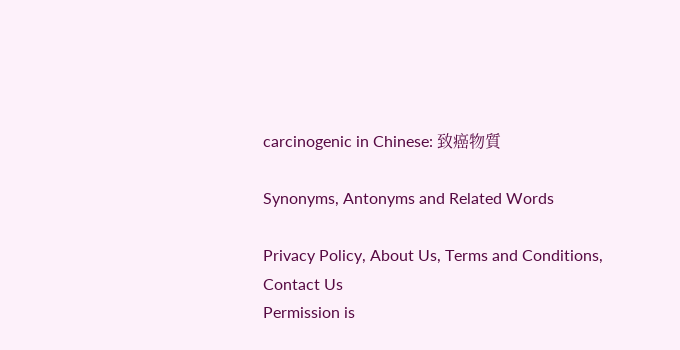carcinogenic in Chinese: 致癌物質

Synonyms, Antonyms and Related Words

Privacy Policy, About Us, Terms and Conditions, Contact Us
Permission is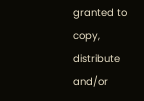granted to copy, distribute and/or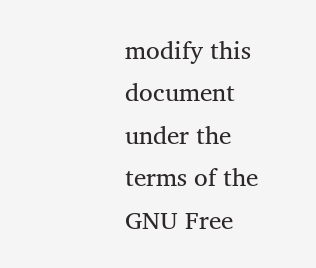modify this document under the terms of the GNU Free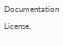Documentation License,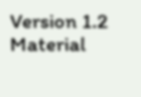Version 1.2
Material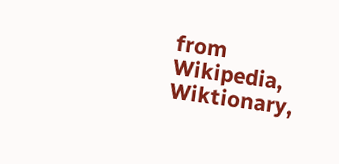from Wikipedia, Wiktionary,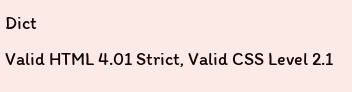Dict
Valid HTML 4.01 Strict, Valid CSS Level 2.1